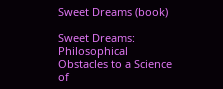Sweet Dreams (book)

Sweet Dreams: Philosophical Obstacles to a Science of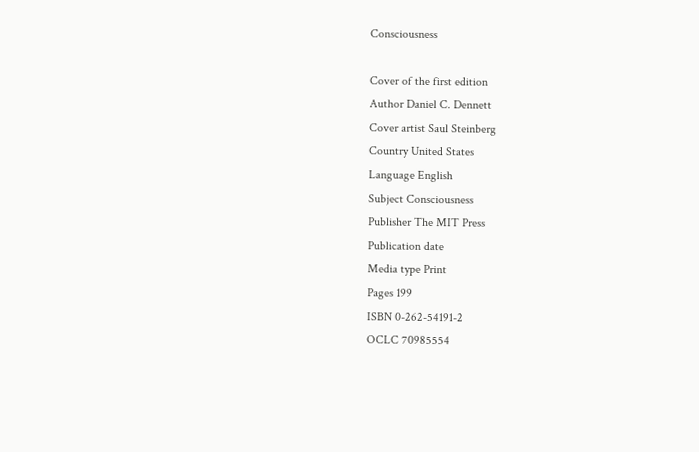Consciousness

Cover of the first edition
Author Daniel C. Dennett
Cover artist Saul Steinberg
Country United States
Language English
Subject Consciousness
Publisher The MIT Press
Publication date
Media type Print
Pages 199
ISBN 0-262-54191-2
OCLC 70985554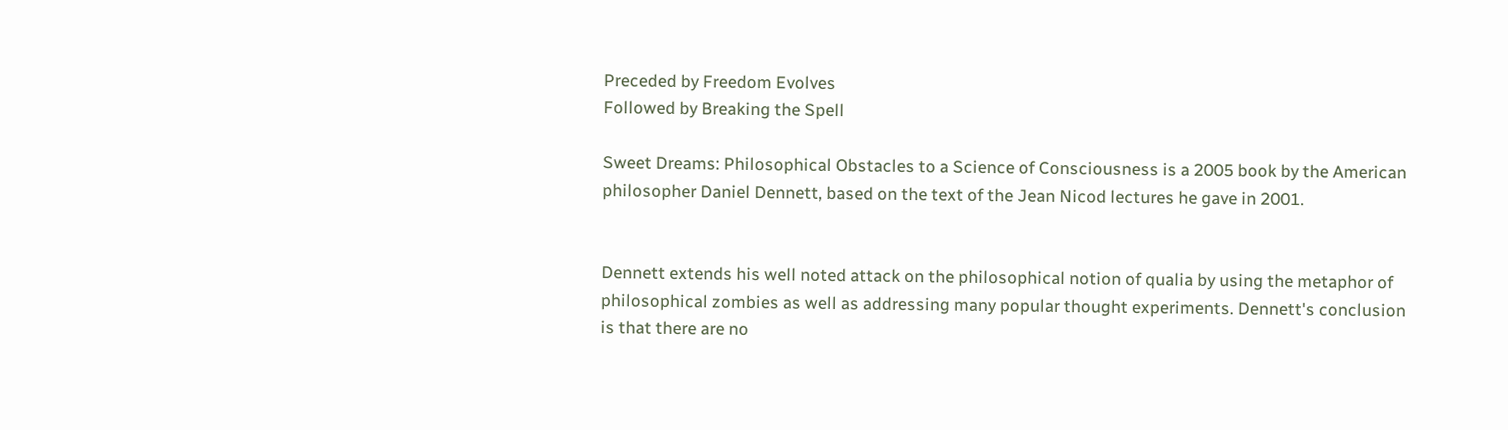Preceded by Freedom Evolves
Followed by Breaking the Spell

Sweet Dreams: Philosophical Obstacles to a Science of Consciousness is a 2005 book by the American philosopher Daniel Dennett, based on the text of the Jean Nicod lectures he gave in 2001.


Dennett extends his well noted attack on the philosophical notion of qualia by using the metaphor of philosophical zombies as well as addressing many popular thought experiments. Dennett's conclusion is that there are no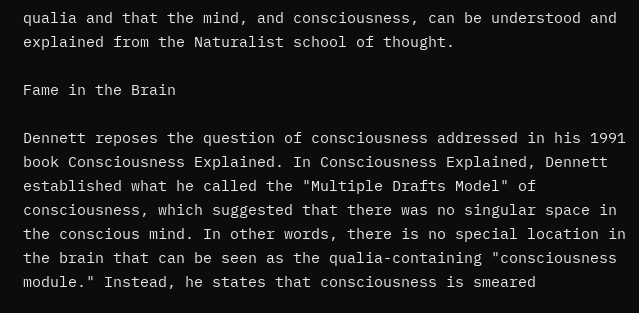qualia and that the mind, and consciousness, can be understood and explained from the Naturalist school of thought.

Fame in the Brain

Dennett reposes the question of consciousness addressed in his 1991 book Consciousness Explained. In Consciousness Explained, Dennett established what he called the "Multiple Drafts Model" of consciousness, which suggested that there was no singular space in the conscious mind. In other words, there is no special location in the brain that can be seen as the qualia-containing "consciousness module." Instead, he states that consciousness is smeared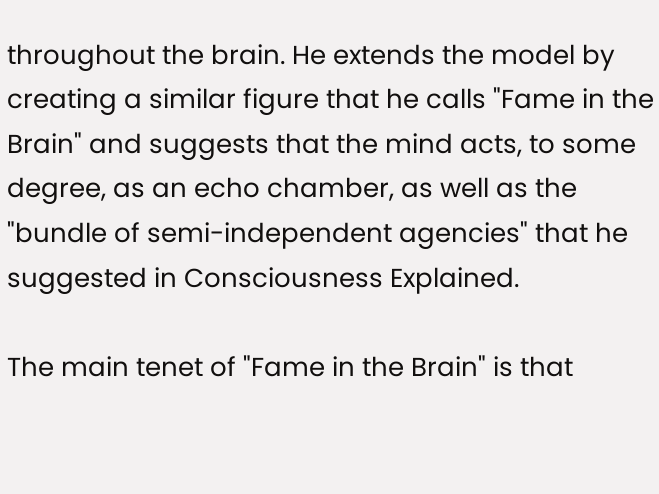throughout the brain. He extends the model by creating a similar figure that he calls "Fame in the Brain" and suggests that the mind acts, to some degree, as an echo chamber, as well as the "bundle of semi-independent agencies" that he suggested in Consciousness Explained.

The main tenet of "Fame in the Brain" is that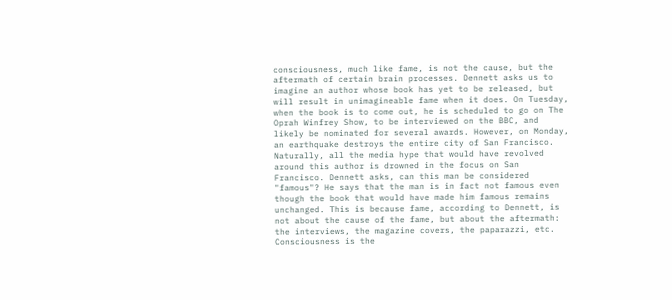consciousness, much like fame, is not the cause, but the aftermath of certain brain processes. Dennett asks us to imagine an author whose book has yet to be released, but will result in unimagineable fame when it does. On Tuesday, when the book is to come out, he is scheduled to go on The Oprah Winfrey Show, to be interviewed on the BBC, and likely be nominated for several awards. However, on Monday, an earthquake destroys the entire city of San Francisco. Naturally, all the media hype that would have revolved around this author is drowned in the focus on San Francisco. Dennett asks, can this man be considered "famous"? He says that the man is in fact not famous even though the book that would have made him famous remains unchanged. This is because fame, according to Dennett, is not about the cause of the fame, but about the aftermath: the interviews, the magazine covers, the paparazzi, etc. Consciousness is the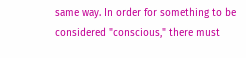same way. In order for something to be considered "conscious," there must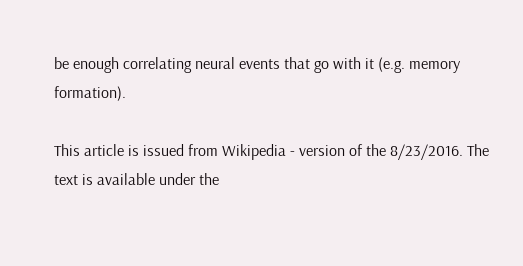be enough correlating neural events that go with it (e.g. memory formation).

This article is issued from Wikipedia - version of the 8/23/2016. The text is available under the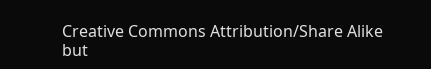Creative Commons Attribution/Share Alike but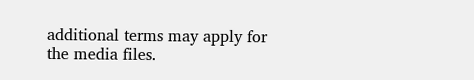additional terms may apply for the media files.